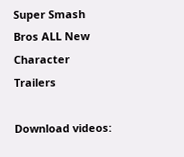Super Smash Bros ALL New Character Trailers

Download videos: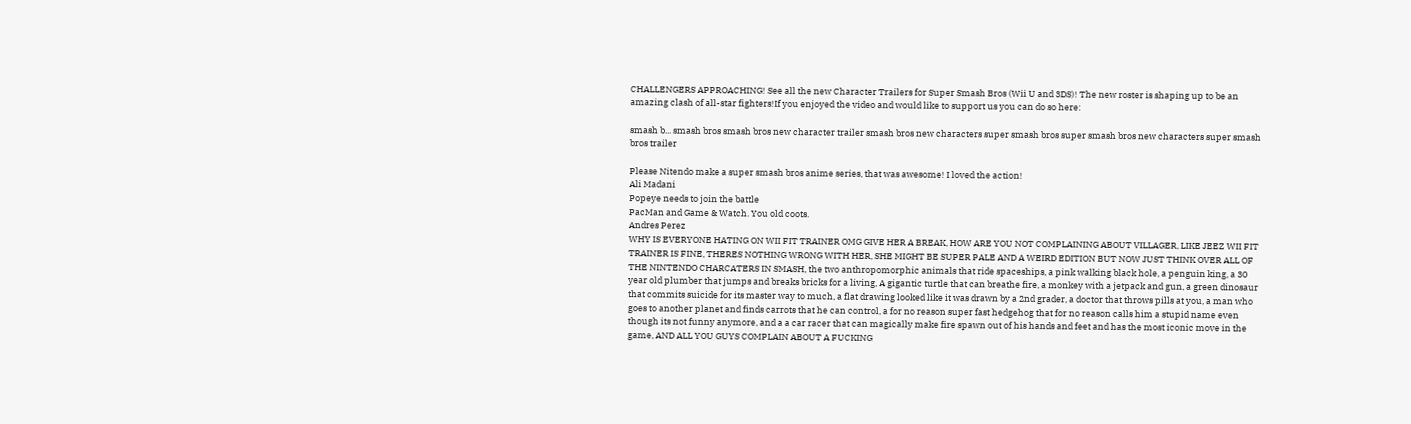CHALLENGERS APPROACHING! See all the new Character Trailers for Super Smash Bros (Wii U and 3DS)! The new roster is shaping up to be an amazing clash of all-star fighters!If you enjoyed the video and would like to support us you can do so here:

smash b... smash bros smash bros new character trailer smash bros new characters super smash bros super smash bros new characters super smash bros trailer

Please Nitendo make a super smash bros anime series, that was awesome! I loved the action!
Ali Madani
Popeye needs to join the battle
PacMan and Game & Watch. You old coots.
Andres Perez
WHY IS EVERYONE HATING ON WII FIT TRAINER OMG GIVE HER A BREAK, HOW ARE YOU NOT COMPLAINING ABOUT VILLAGER, LIKE JEEZ WII FIT TRAINER IS FINE, THERES NOTHING WRONG WITH HER, SHE MIGHT BE SUPER PALE AND A WEIRD EDITION BUT NOW JUST THINK OVER ALL OF THE NINTENDO CHARCATERS IN SMASH, the two anthropomorphic animals that ride spaceships, a pink walking black hole, a penguin king, a 30 year old plumber that jumps and breaks bricks for a living, A gigantic turtle that can breathe fire, a monkey with a jetpack and gun, a green dinosaur that commits suicide for its master way to much, a flat drawing looked like it was drawn by a 2nd grader, a doctor that throws pills at you, a man who goes to another planet and finds carrots that he can control, a for no reason super fast hedgehog that for no reason calls him a stupid name even though its not funny anymore, and a a car racer that can magically make fire spawn out of his hands and feet and has the most iconic move in the game, AND ALL YOU GUYS COMPLAIN ABOUT A FUCKING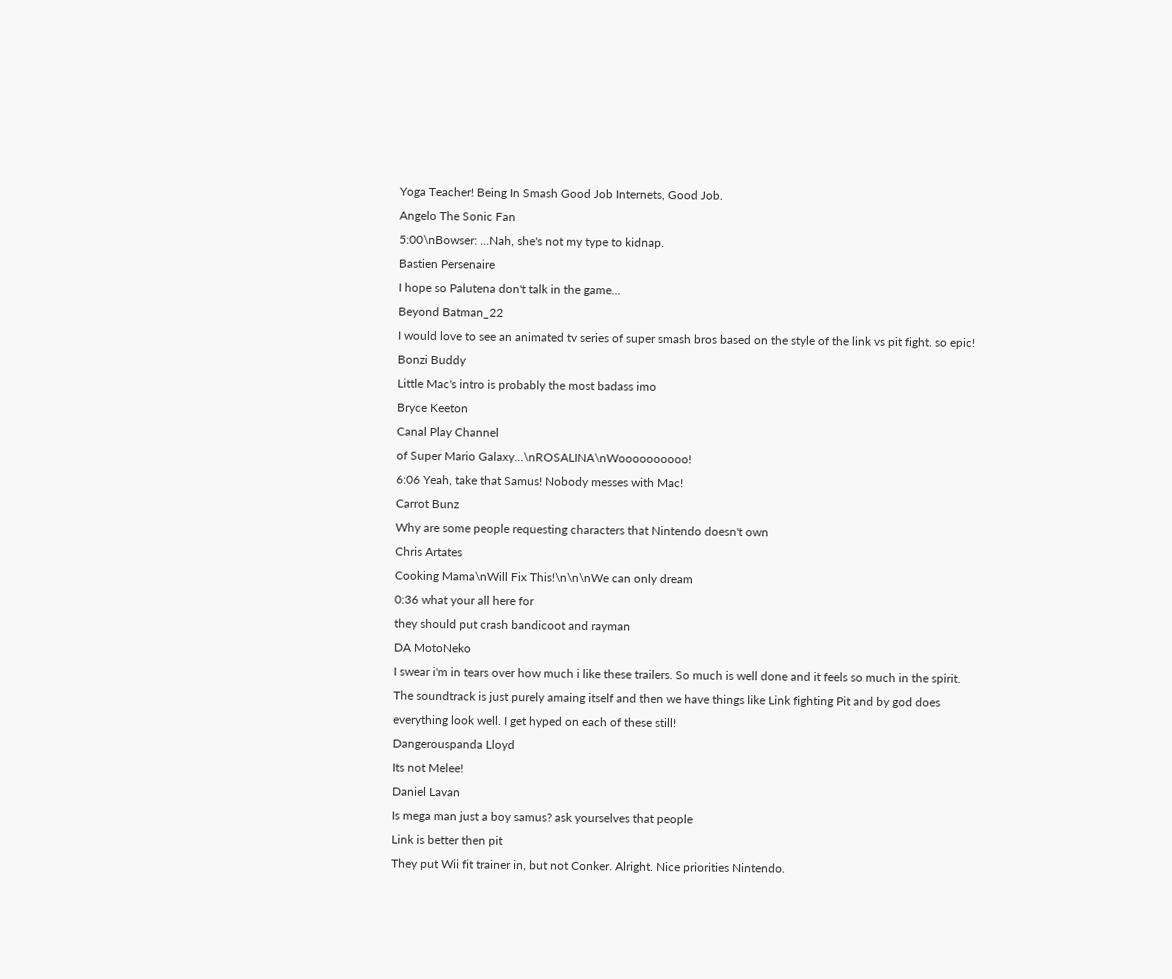Yoga Teacher! Being In Smash Good Job Internets, Good Job.
Angelo The Sonic Fan
5:00\nBowser: ...Nah, she's not my type to kidnap.
Bastien Persenaire
I hope so Palutena don't talk in the game...
Beyond Batman_22
I would love to see an animated tv series of super smash bros based on the style of the link vs pit fight. so epic!
Bonzi Buddy
Little Mac's intro is probably the most badass imo
Bryce Keeton
Canal Play Channel
of Super Mario Galaxy...\nROSALINA\nWoooooooooo!
6:06 Yeah, take that Samus! Nobody messes with Mac!
Carrot Bunz
Why are some people requesting characters that Nintendo doesn't own
Chris Artates
Cooking Mama\nWill Fix This!\n\n\nWe can only dream
0:36 what your all here for
they should put crash bandicoot and rayman
DA MotoNeko
I swear i'm in tears over how much i like these trailers. So much is well done and it feels so much in the spirit. The soundtrack is just purely amaing itself and then we have things like Link fighting Pit and by god does everything look well. I get hyped on each of these still!
Dangerouspanda Lloyd
Its not Melee!
Daniel Lavan
Is mega man just a boy samus? ask yourselves that people
Link is better then pit
They put Wii fit trainer in, but not Conker. Alright. Nice priorities Nintendo.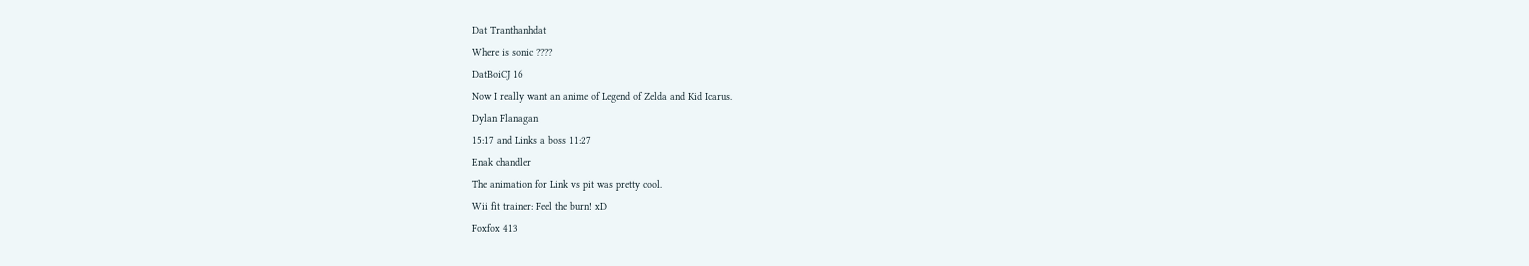Dat Tranthanhdat
Where is sonic ????
DatBoiCJ 16
Now I really want an anime of Legend of Zelda and Kid Icarus.
Dylan Flanagan
15:17 and Links a boss 11:27
Enak chandler
The animation for Link vs pit was pretty cool.
Wii fit trainer: Feel the burn! xD
Foxfox 413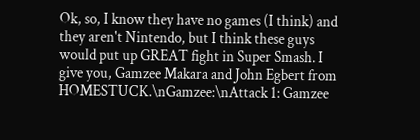Ok, so, I know they have no games (I think) and they aren't Nintendo, but I think these guys would put up GREAT fight in Super Smash. I give you, Gamzee Makara and John Egbert from HOMESTUCK.\nGamzee:\nAttack 1: Gamzee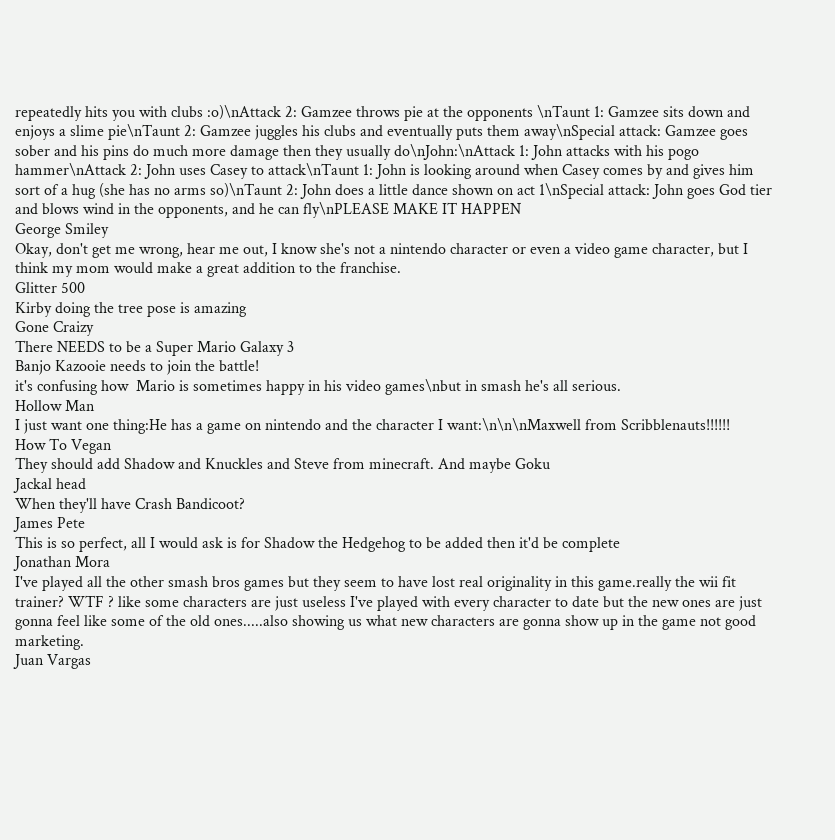repeatedly hits you with clubs :o)\nAttack 2: Gamzee throws pie at the opponents \nTaunt 1: Gamzee sits down and enjoys a slime pie\nTaunt 2: Gamzee juggles his clubs and eventually puts them away\nSpecial attack: Gamzee goes sober and his pins do much more damage then they usually do\nJohn:\nAttack 1: John attacks with his pogo hammer\nAttack 2: John uses Casey to attack\nTaunt 1: John is looking around when Casey comes by and gives him sort of a hug (she has no arms so)\nTaunt 2: John does a little dance shown on act 1\nSpecial attack: John goes God tier and blows wind in the opponents, and he can fly\nPLEASE MAKE IT HAPPEN
George Smiley
Okay, don't get me wrong, hear me out, I know she's not a nintendo character or even a video game character, but I think my mom would make a great addition to the franchise.
Glitter 500
Kirby doing the tree pose is amazing
Gone Craizy
There NEEDS to be a Super Mario Galaxy 3
Banjo Kazooie needs to join the battle!
it's confusing how  Mario is sometimes happy in his video games\nbut in smash he's all serious.
Hollow Man
I just want one thing:He has a game on nintendo and the character I want:\n\n\nMaxwell from Scribblenauts!!!!!!
How To Vegan
They should add Shadow and Knuckles and Steve from minecraft. And maybe Goku
Jackal head
When they'll have Crash Bandicoot?
James Pete
This is so perfect, all I would ask is for Shadow the Hedgehog to be added then it'd be complete
Jonathan Mora
I've played all the other smash bros games but they seem to have lost real originality in this game.really the wii fit trainer? WTF ? like some characters are just useless I've played with every character to date but the new ones are just gonna feel like some of the old ones.....also showing us what new characters are gonna show up in the game not good marketing.
Juan Vargas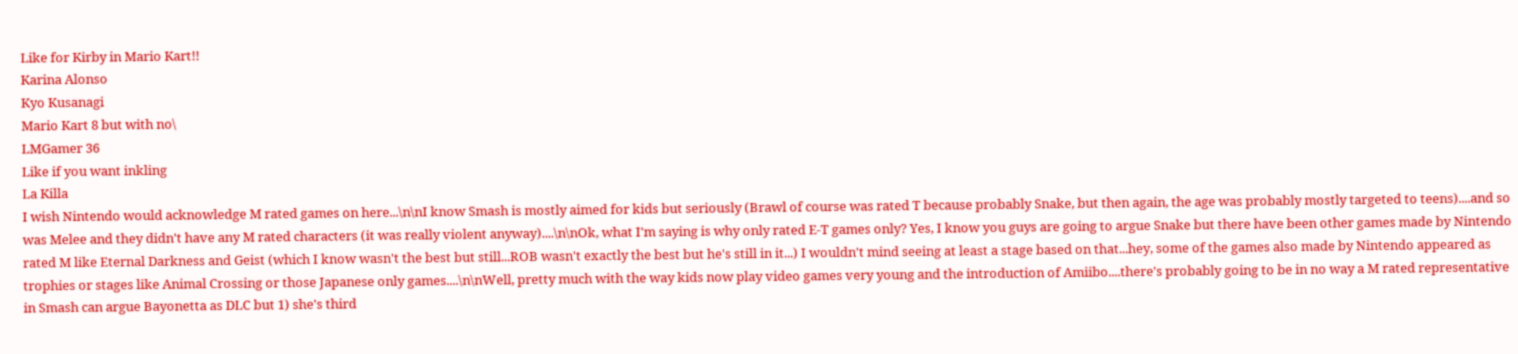Like for Kirby in Mario Kart!!
Karina Alonso
Kyo Kusanagi
Mario Kart 8 but with no\
LMGamer 36
Like if you want inkling
La Killa
I wish Nintendo would acknowledge M rated games on here...\n\nI know Smash is mostly aimed for kids but seriously (Brawl of course was rated T because probably Snake, but then again, the age was probably mostly targeted to teens)....and so was Melee and they didn't have any M rated characters (it was really violent anyway)....\n\nOk, what I'm saying is why only rated E-T games only? Yes, I know you guys are going to argue Snake but there have been other games made by Nintendo rated M like Eternal Darkness and Geist (which I know wasn't the best but still...ROB wasn't exactly the best but he's still in it...) I wouldn't mind seeing at least a stage based on that...hey, some of the games also made by Nintendo appeared as trophies or stages like Animal Crossing or those Japanese only games....\n\nWell, pretty much with the way kids now play video games very young and the introduction of Amiibo....there's probably going to be in no way a M rated representative in Smash can argue Bayonetta as DLC but 1) she's third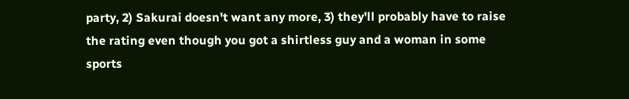party, 2) Sakurai doesn't want any more, 3) they'll probably have to raise the rating even though you got a shirtless guy and a woman in some sports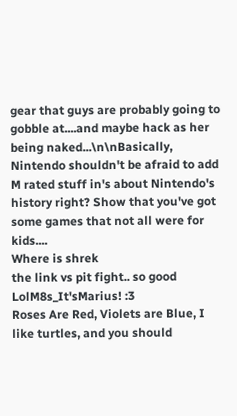gear that guys are probably going to gobble at....and maybe hack as her being naked...\n\nBasically, Nintendo shouldn't be afraid to add M rated stuff in's about Nintendo's history right? Show that you've got some games that not all were for kids....
Where is shrek
the link vs pit fight.. so good
LolM8s_It'sMarius! :3
Roses Are Red, Violets are Blue, I like turtles, and you should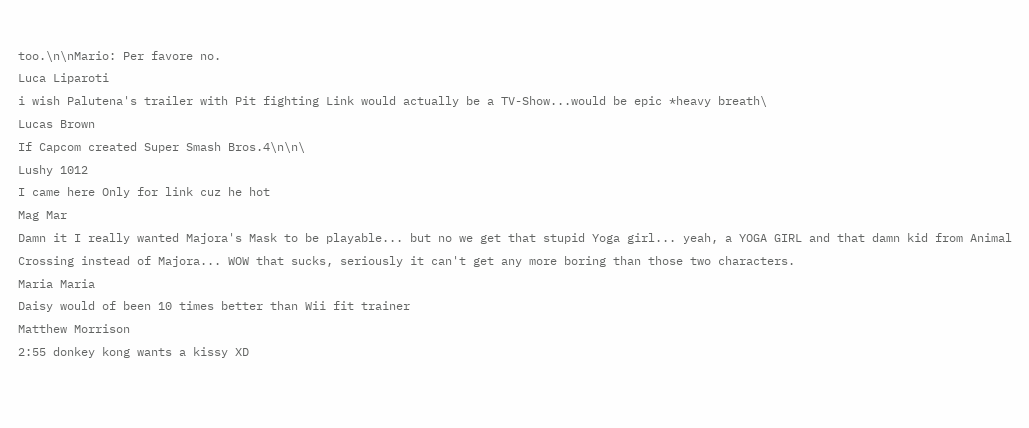too.\n\nMario: Per favore no.
Luca Liparoti
i wish Palutena's trailer with Pit fighting Link would actually be a TV-Show...would be epic *heavy breath\
Lucas Brown
If Capcom created Super Smash Bros.4\n\n\
Lushy 1012
I came here Only for link cuz he hot
Mag Mar
Damn it I really wanted Majora's Mask to be playable... but no we get that stupid Yoga girl... yeah, a YOGA GIRL and that damn kid from Animal Crossing instead of Majora... WOW that sucks, seriously it can't get any more boring than those two characters.
Maria Maria
Daisy would of been 10 times better than Wii fit trainer
Matthew Morrison
2:55 donkey kong wants a kissy XD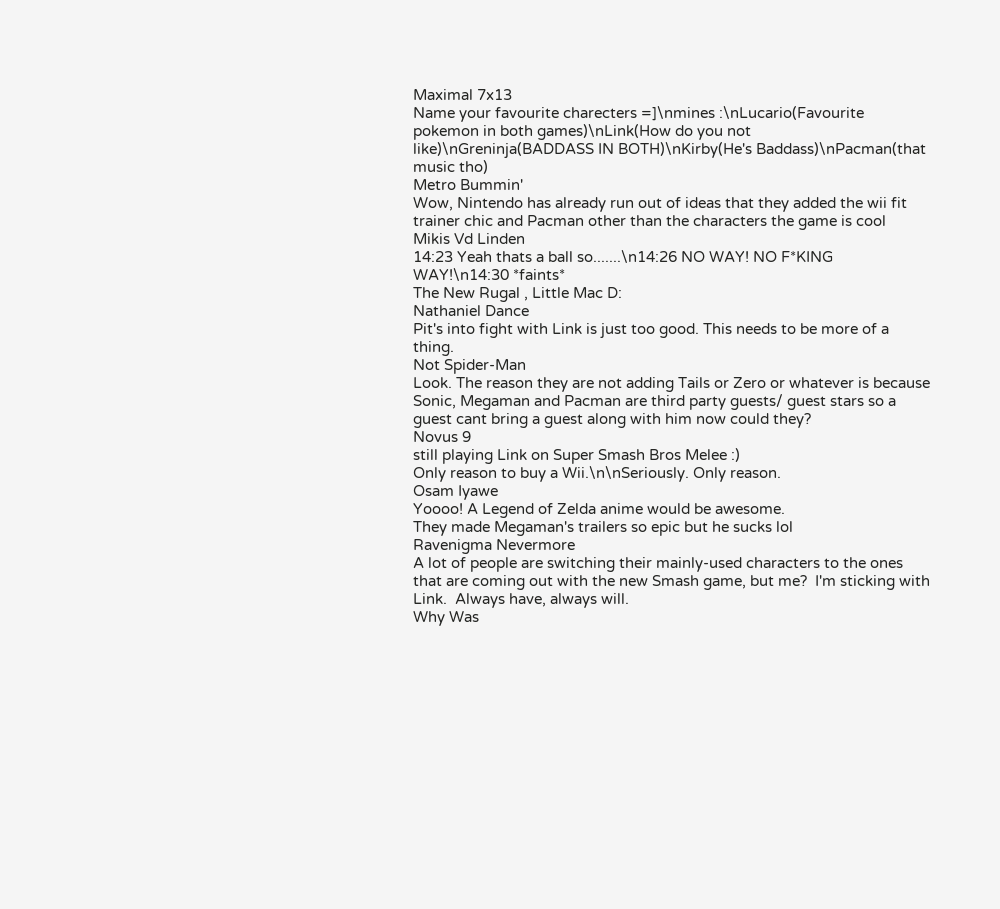Maximal 7x13
Name your favourite charecters =]\nmines :\nLucario(Favourite pokemon in both games)\nLink(How do you not like)\nGreninja(BADDASS IN BOTH)\nKirby(He's Baddass)\nPacman(that music tho)
Metro Bummin'
Wow, Nintendo has already run out of ideas that they added the wii fit trainer chic and Pacman other than the characters the game is cool
Mikis Vd Linden
14:23 Yeah thats a ball so.......\n14:26 NO WAY! NO F*KING WAY!\n14:30 *faints*
The New Rugal , Little Mac D:
Nathaniel Dance
Pit's into fight with Link is just too good. This needs to be more of a thing.
Not Spider-Man
Look. The reason they are not adding Tails or Zero or whatever is because Sonic, Megaman and Pacman are third party guests/ guest stars so a guest cant bring a guest along with him now could they?
Novus 9
still playing Link on Super Smash Bros Melee :)
Only reason to buy a Wii.\n\nSeriously. Only reason.
Osam Iyawe
Yoooo! A Legend of Zelda anime would be awesome.
They made Megaman's trailers so epic but he sucks lol
Ravenigma Nevermore
A lot of people are switching their mainly-used characters to the ones that are coming out with the new Smash game, but me?  I'm sticking with Link.  Always have, always will.
Why Was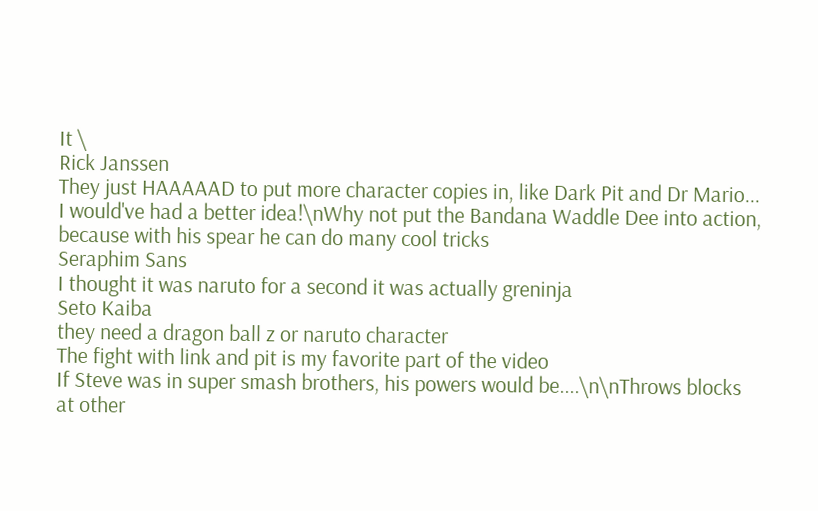It \
Rick Janssen
They just HAAAAAD to put more character copies in, like Dark Pit and Dr Mario... I would've had a better idea!\nWhy not put the Bandana Waddle Dee into action, because with his spear he can do many cool tricks
Seraphim Sans
I thought it was naruto for a second it was actually greninja
Seto Kaiba
they need a dragon ball z or naruto character
The fight with link and pit is my favorite part of the video
If Steve was in super smash brothers, his powers would be....\n\nThrows blocks at other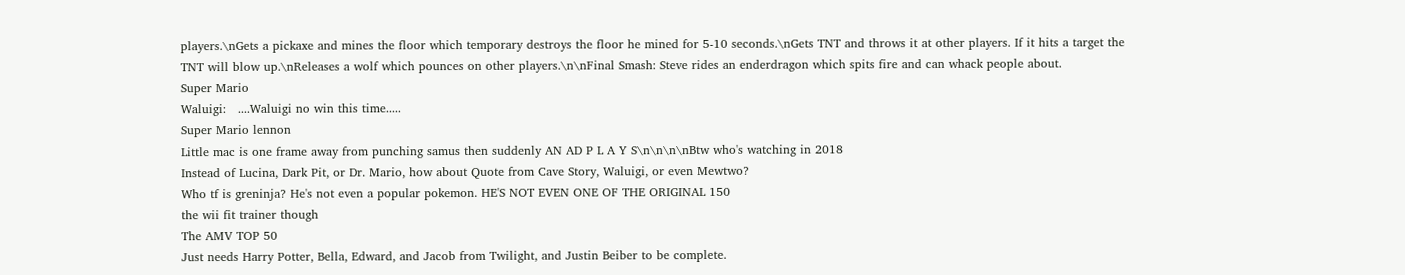players.\nGets a pickaxe and mines the floor which temporary destroys the floor he mined for 5-10 seconds.\nGets TNT and throws it at other players. If it hits a target the TNT will blow up.\nReleases a wolf which pounces on other players.\n\nFinal Smash: Steve rides an enderdragon which spits fire and can whack people about.
Super Mario
Waluigi:   ....Waluigi no win this time.....
Super Mario lennon
Little mac is one frame away from punching samus then suddenly AN AD P L A Y S\n\n\n\nBtw who's watching in 2018
Instead of Lucina, Dark Pit, or Dr. Mario, how about Quote from Cave Story, Waluigi, or even Mewtwo?
Who tf is greninja? He's not even a popular pokemon. HE'S NOT EVEN ONE OF THE ORIGINAL 150
the wii fit trainer though
The AMV TOP 50
Just needs Harry Potter, Bella, Edward, and Jacob from Twilight, and Justin Beiber to be complete.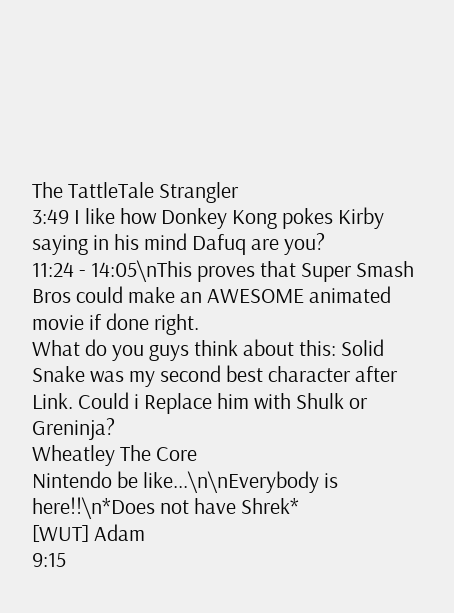The TattleTale Strangler
3:49 I like how Donkey Kong pokes Kirby saying in his mind Dafuq are you?
11:24 - 14:05\nThis proves that Super Smash Bros could make an AWESOME animated movie if done right.
What do you guys think about this: Solid Snake was my second best character after Link. Could i Replace him with Shulk or Greninja?
Wheatley The Core
Nintendo be like...\n\nEverybody is here!!\n*Does not have Shrek*
[WUT] Adam
9:15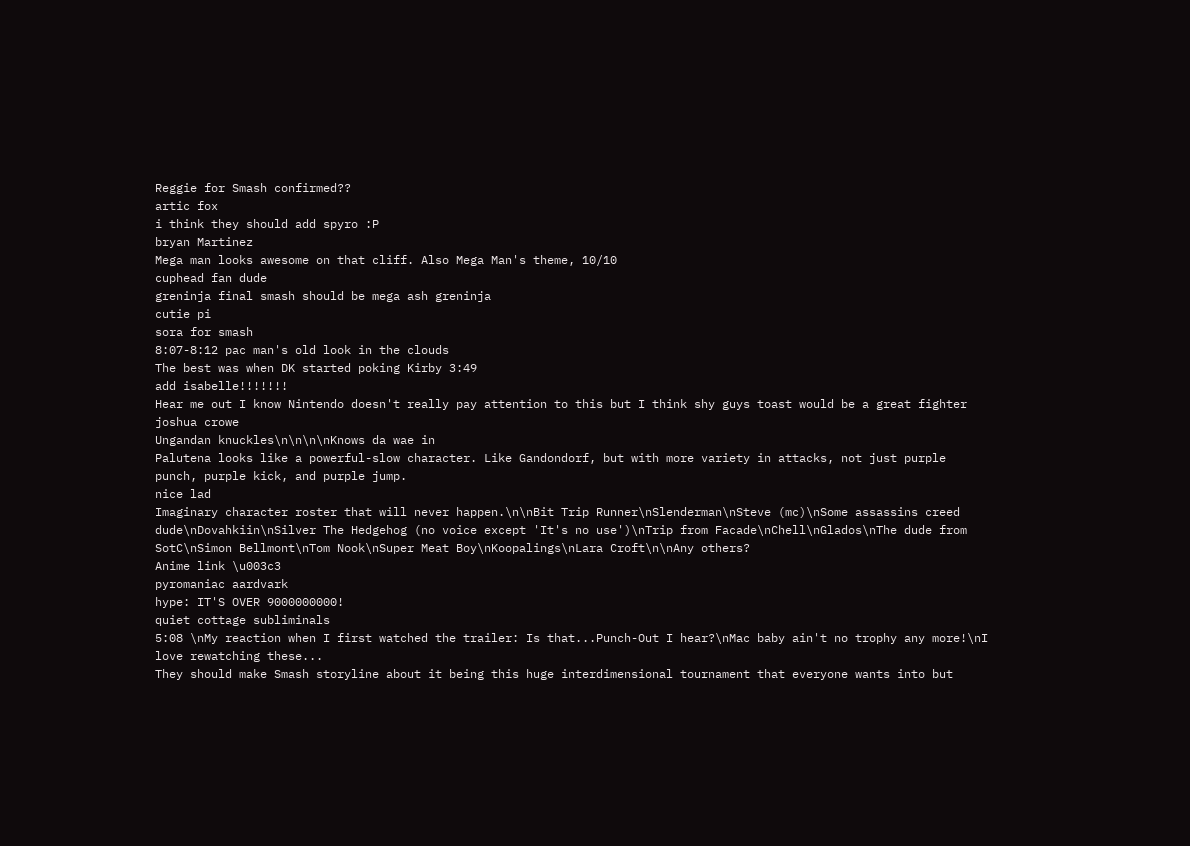Reggie for Smash confirmed??
artic fox
i think they should add spyro :P
bryan Martinez
Mega man looks awesome on that cliff. Also Mega Man's theme, 10/10
cuphead fan dude
greninja final smash should be mega ash greninja
cutie pi
sora for smash
8:07-8:12 pac man's old look in the clouds
The best was when DK started poking Kirby 3:49
add isabelle!!!!!!!
Hear me out I know Nintendo doesn't really pay attention to this but I think shy guys toast would be a great fighter
joshua crowe
Ungandan knuckles\n\n\n\nKnows da wae in
Palutena looks like a powerful-slow character. Like Gandondorf, but with more variety in attacks, not just purple punch, purple kick, and purple jump.
nice lad
Imaginary character roster that will never happen.\n\nBit Trip Runner\nSlenderman\nSteve (mc)\nSome assassins creed dude\nDovahkiin\nSilver The Hedgehog (no voice except 'It's no use')\nTrip from Facade\nChell\nGlados\nThe dude from SotC\nSimon Bellmont\nTom Nook\nSuper Meat Boy\nKoopalings\nLara Croft\n\nAny others?
Anime link \u003c3
pyromaniac aardvark
hype: IT'S OVER 9000000000!
quiet cottage subliminals
5:08 \nMy reaction when I first watched the trailer: Is that...Punch-Out I hear?\nMac baby ain't no trophy any more!\nI love rewatching these...
They should make Smash storyline about it being this huge interdimensional tournament that everyone wants into but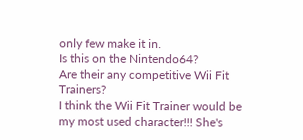only few make it in.
Is this on the Nintendo64?
Are their any competitive Wii Fit Trainers?
I think the Wii Fit Trainer would be my most used character!!! She's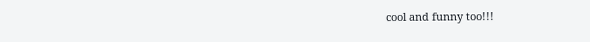cool and funny too!!!